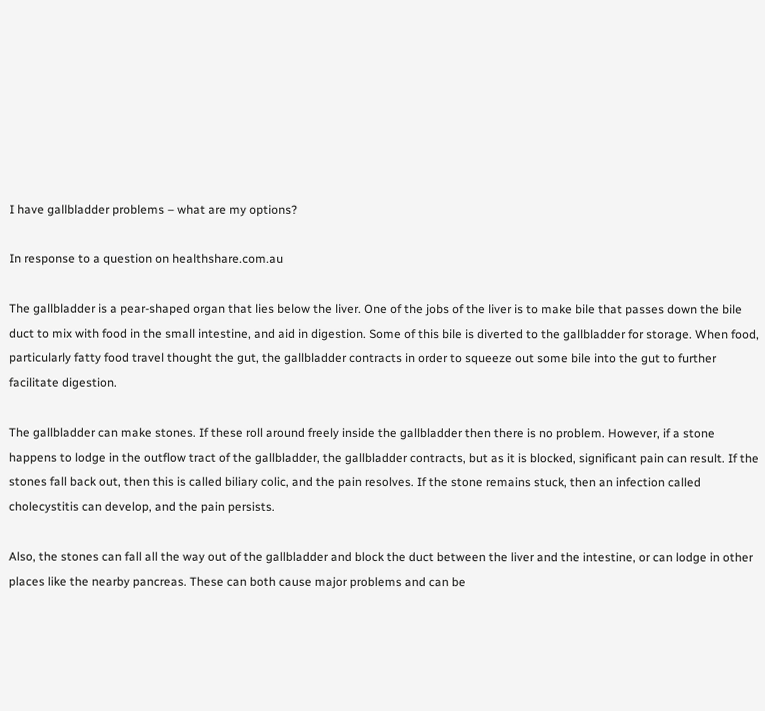I have gallbladder problems – what are my options?

In response to a question on healthshare.com.au

The gallbladder is a pear-shaped organ that lies below the liver. One of the jobs of the liver is to make bile that passes down the bile duct to mix with food in the small intestine, and aid in digestion. Some of this bile is diverted to the gallbladder for storage. When food, particularly fatty food travel thought the gut, the gallbladder contracts in order to squeeze out some bile into the gut to further facilitate digestion.

The gallbladder can make stones. If these roll around freely inside the gallbladder then there is no problem. However, if a stone happens to lodge in the outflow tract of the gallbladder, the gallbladder contracts, but as it is blocked, significant pain can result. If the stones fall back out, then this is called biliary colic, and the pain resolves. If the stone remains stuck, then an infection called cholecystitis can develop, and the pain persists.

Also, the stones can fall all the way out of the gallbladder and block the duct between the liver and the intestine, or can lodge in other places like the nearby pancreas. These can both cause major problems and can be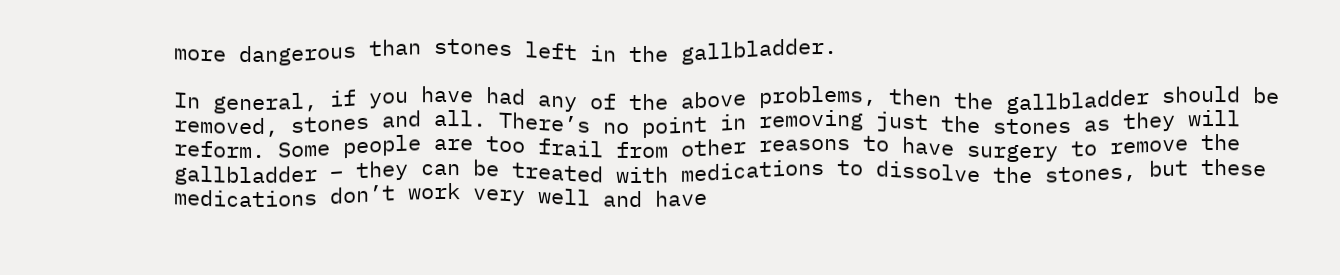more dangerous than stones left in the gallbladder.

In general, if you have had any of the above problems, then the gallbladder should be removed, stones and all. There’s no point in removing just the stones as they will reform. Some people are too frail from other reasons to have surgery to remove the gallbladder – they can be treated with medications to dissolve the stones, but these medications don’t work very well and have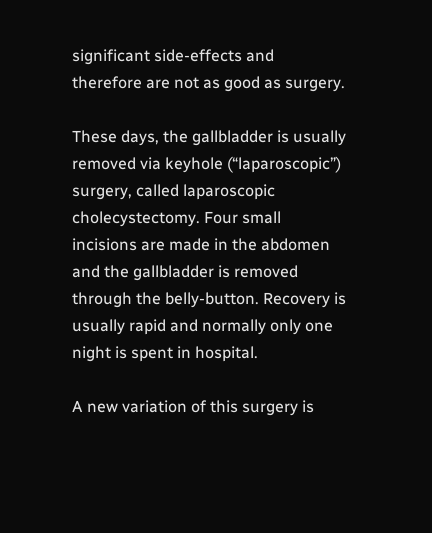significant side-effects and therefore are not as good as surgery.

These days, the gallbladder is usually removed via keyhole (“laparoscopic”) surgery, called laparoscopic cholecystectomy. Four small incisions are made in the abdomen and the gallbladder is removed through the belly-button. Recovery is usually rapid and normally only one night is spent in hospital.

A new variation of this surgery is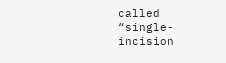called “single-incision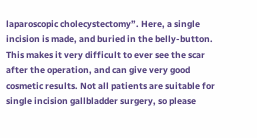laparoscopic cholecystectomy”. Here, a single incision is made, and buried in the belly-button. This makes it very difficult to ever see the scar after the operation, and can give very good cosmetic results. Not all patients are suitable for single incision gallbladder surgery, so please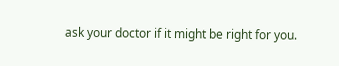ask your doctor if it might be right for you.